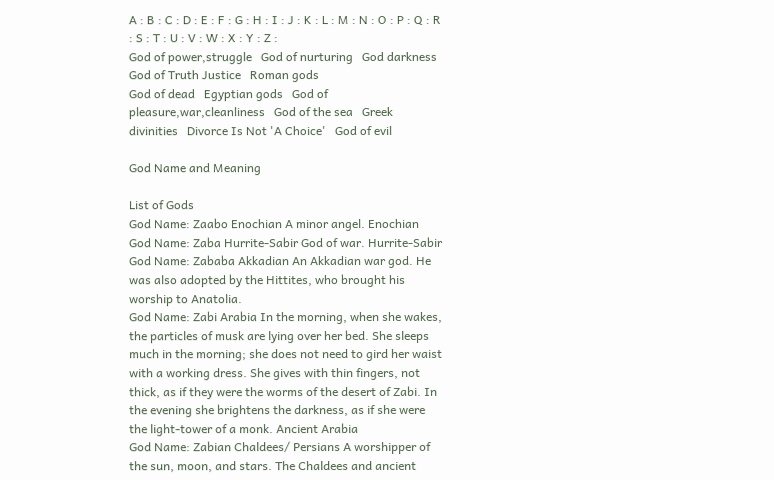A : B : C : D : E : F : G : H : I : J : K : L : M : N : O : P : Q : R : S : T : U : V : W : X : Y : Z :
God of power,struggle   God of nurturing   God darkness   God of Truth Justice   Roman gods
God of dead   Egyptian gods   God of pleasure,war,cleanliness   God of the sea   Greek divinities   Divorce Is Not 'A Choice'   God of evil

God Name and Meaning

List of Gods
God Name: Zaabo Enochian A minor angel. Enochian
God Name: Zaba Hurrite-Sabir God of war. Hurrite-Sabir
God Name: Zababa Akkadian An Akkadian war god. He was also adopted by the Hittites, who brought his worship to Anatolia.
God Name: Zabi Arabia In the morning, when she wakes, the particles of musk are lying over her bed. She sleeps much in the morning; she does not need to gird her waist with a working dress. She gives with thin fingers, not thick, as if they were the worms of the desert of Zabi. In the evening she brightens the darkness, as if she were the light-tower of a monk. Ancient Arabia
God Name: Zabian Chaldees/ Persians A worshipper of the sun, moon, and stars. The Chaldees and ancient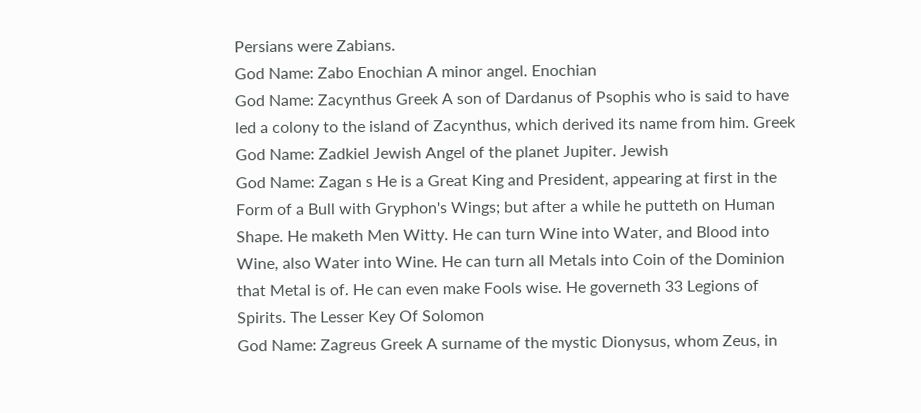Persians were Zabians.
God Name: Zabo Enochian A minor angel. Enochian
God Name: Zacynthus Greek A son of Dardanus of Psophis who is said to have led a colony to the island of Zacynthus, which derived its name from him. Greek
God Name: Zadkiel Jewish Angel of the planet Jupiter. Jewish
God Name: Zagan s He is a Great King and President, appearing at first in the Form of a Bull with Gryphon's Wings; but after a while he putteth on Human Shape. He maketh Men Witty. He can turn Wine into Water, and Blood into Wine, also Water into Wine. He can turn all Metals into Coin of the Dominion that Metal is of. He can even make Fools wise. He governeth 33 Legions of Spirits. The Lesser Key Of Solomon
God Name: Zagreus Greek A surname of the mystic Dionysus, whom Zeus, in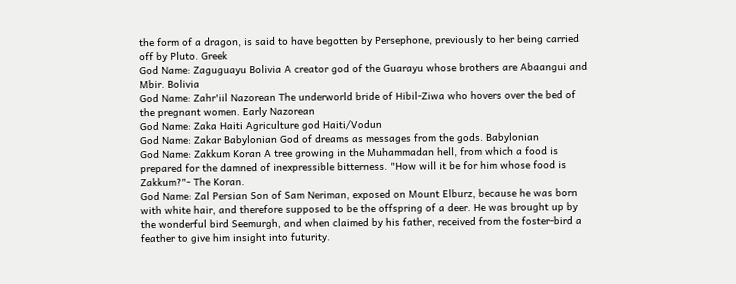the form of a dragon, is said to have begotten by Persephone, previously to her being carried off by Pluto. Greek
God Name: Zaguguayu Bolivia A creator god of the Guarayu whose brothers are Abaangui and Mbir. Bolivia
God Name: Zahr'iil Nazorean The underworld bride of Hibil-Ziwa who hovers over the bed of the pregnant women. Early Nazorean
God Name: Zaka Haiti Agriculture god Haiti/Vodun
God Name: Zakar Babylonian God of dreams as messages from the gods. Babylonian
God Name: Zakkum Koran A tree growing in the Muhammadan hell, from which a food is prepared for the damned of inexpressible bitterness. "How will it be for him whose food is Zakkum?"- The Koran.
God Name: Zal Persian Son of Sam Neriman, exposed on Mount Elburz, because he was born with white hair, and therefore supposed to be the offspring of a deer. He was brought up by the wonderful bird Seemurgh, and when claimed by his father, received from the foster-bird a feather to give him insight into futurity.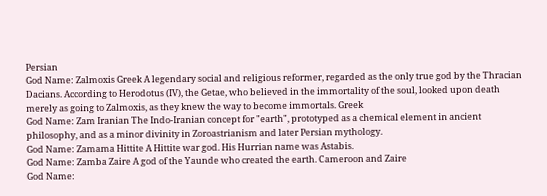Persian
God Name: Zalmoxis Greek A legendary social and religious reformer, regarded as the only true god by the Thracian Dacians. According to Herodotus (IV), the Getae, who believed in the immortality of the soul, looked upon death merely as going to Zalmoxis, as they knew the way to become immortals. Greek
God Name: Zam Iranian The Indo-Iranian concept for "earth", prototyped as a chemical element in ancient philosophy, and as a minor divinity in Zoroastrianism and later Persian mythology.
God Name: Zamama Hittite A Hittite war god. His Hurrian name was Astabis.
God Name: Zamba Zaire A god of the Yaunde who created the earth. Cameroon and Zaire
God Name: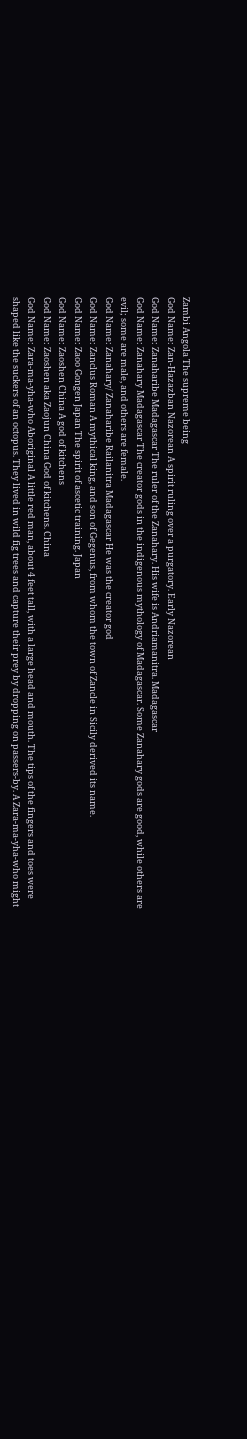Zambi Angola The supreme being
God Name: Zan-Hazazban Nazorean A spirit ruling over a purgatory. Early Nazorean
God Name: Zanaharibe Madagascar The ruler of the Zanahary. His wife is Andriamanitra. Madagascar
God Name: Zanahary Madagascar The creator gods in the indigenous mythology of Madagascar. Some Zanahary gods are good, while others are evil; some are male, and others are female.
God Name: Zanahary/ Zanaharibe Railanitra Madagascar He was the creator god
God Name: Zanclus Roman A mythical king, and son of Gegenus, from whom the town of Zancle in Sicily derived its name.
God Name: Zaoo Gongen Japan The spirit of ascetic training. Japan
God Name: Zaoshen China A god of kitchens
God Name: Zaoshen aka Zaojun China God of kitchens. China
God Name: Zara-ma-yha-who Aboriginal A little red man, about 4 feet tall, with a large head and mouth. The tips of the fingers and toes were shaped like the suckers of an octopus. They lived in wild fig trees and capture their prey by dropping on passers-by. A Zara-ma-yha-who might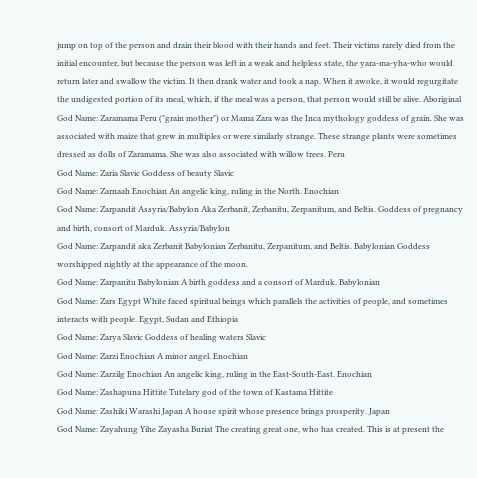jump on top of the person and drain their blood with their hands and feet. Their victims rarely died from the initial encounter, but because the person was left in a weak and helpless state, the yara-ma-yha-who would return later and swallow the victim. It then drank water and took a nap. When it awoke, it would regurgitate the undigested portion of its meal, which, if the meal was a person, that person would still be alive. Aboriginal
God Name: Zaramama Peru ("grain mother") or Mama Zara was the Inca mythology goddess of grain. She was associated with maize that grew in multiples or were similarly strange. These strange plants were sometimes dressed as dolls of Zaramama. She was also associated with willow trees. Peru
God Name: Zaria Slavic Goddess of beauty Slavic
God Name: Zarnaah Enochian An angelic king, ruling in the North. Enochian
God Name: Zarpandit Assyria/Babylon Aka Zerbanit, Zerbanitu, Zerpanitum, and Beltis. Goddess of pregnancy and birth, consort of Marduk. Assyria/Babylon
God Name: Zarpandit aka Zerbanit Babylonian Zerbanitu, Zerpanitum, and Beltis. Babylonian Goddess worshipped nightly at the appearance of the moon.
God Name: Zarpanitu Babylonian A birth goddess and a consort of Marduk. Babylonian
God Name: Zars Egypt White faced spiritual beings which parallels the activities of people, and sometimes interacts with people. Egypt, Sudan and Ethiopia
God Name: Zarya Slavic Goddess of healing waters Slavic
God Name: Zarzi Enochian A minor angel. Enochian
God Name: Zarzilg Enochian An angelic king, ruling in the East-South-East. Enochian
God Name: Zashapuna Hittite Tutelary god of the town of Kastama Hittite
God Name: Zashiki Warashi Japan A house spirit whose presence brings prosperity. Japan
God Name: Zayahung Yihe Zayasha Buriat The creating great one, who has created. This is at present the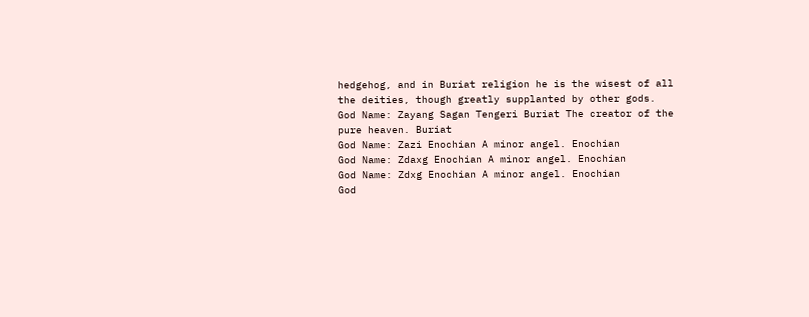hedgehog, and in Buriat religion he is the wisest of all the deities, though greatly supplanted by other gods.
God Name: Zayang Sagan Tengeri Buriat The creator of the pure heaven. Buriat
God Name: Zazi Enochian A minor angel. Enochian
God Name: Zdaxg Enochian A minor angel. Enochian
God Name: Zdxg Enochian A minor angel. Enochian
God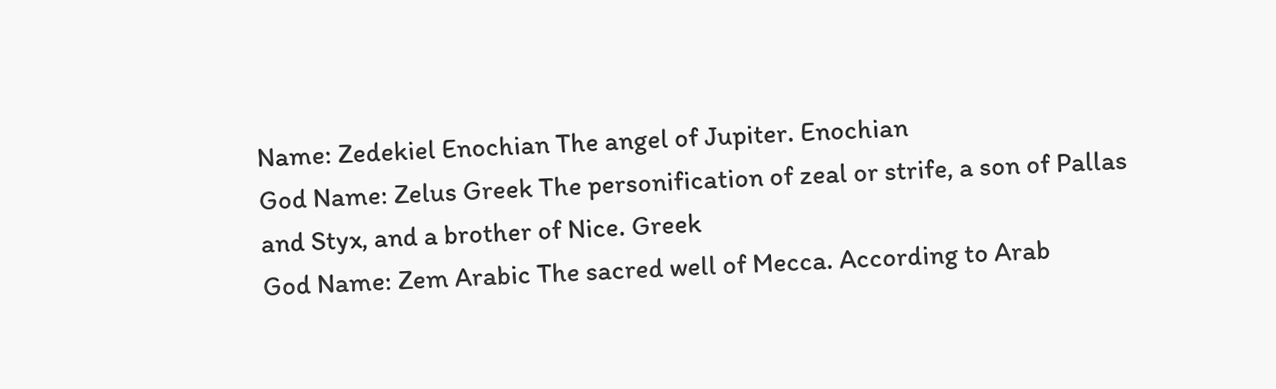Name: Zedekiel Enochian The angel of Jupiter. Enochian
God Name: Zelus Greek The personification of zeal or strife, a son of Pallas and Styx, and a brother of Nice. Greek
God Name: Zem Arabic The sacred well of Mecca. According to Arab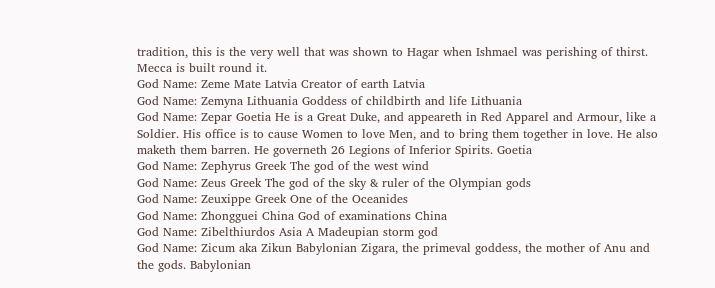tradition, this is the very well that was shown to Hagar when Ishmael was perishing of thirst. Mecca is built round it.
God Name: Zeme Mate Latvia Creator of earth Latvia
God Name: Zemyna Lithuania Goddess of childbirth and life Lithuania
God Name: Zepar Goetia He is a Great Duke, and appeareth in Red Apparel and Armour, like a Soldier. His office is to cause Women to love Men, and to bring them together in love. He also maketh them barren. He governeth 26 Legions of Inferior Spirits. Goetia
God Name: Zephyrus Greek The god of the west wind
God Name: Zeus Greek The god of the sky & ruler of the Olympian gods
God Name: Zeuxippe Greek One of the Oceanides
God Name: Zhongguei China God of examinations China
God Name: Zibelthiurdos Asia A Madeupian storm god
God Name: Zicum aka Zikun Babylonian Zigara, the primeval goddess, the mother of Anu and the gods. Babylonian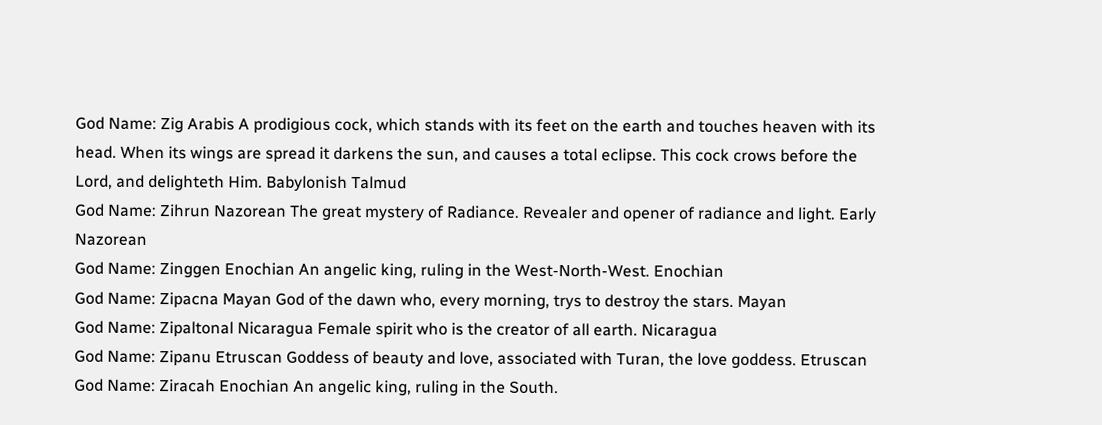God Name: Zig Arabis A prodigious cock, which stands with its feet on the earth and touches heaven with its head. When its wings are spread it darkens the sun, and causes a total eclipse. This cock crows before the Lord, and delighteth Him. Babylonish Talmud
God Name: Zihrun Nazorean The great mystery of Radiance. Revealer and opener of radiance and light. Early Nazorean
God Name: Zinggen Enochian An angelic king, ruling in the West-North-West. Enochian
God Name: Zipacna Mayan God of the dawn who, every morning, trys to destroy the stars. Mayan
God Name: Zipaltonal Nicaragua Female spirit who is the creator of all earth. Nicaragua
God Name: Zipanu Etruscan Goddess of beauty and love, associated with Turan, the love goddess. Etruscan
God Name: Ziracah Enochian An angelic king, ruling in the South.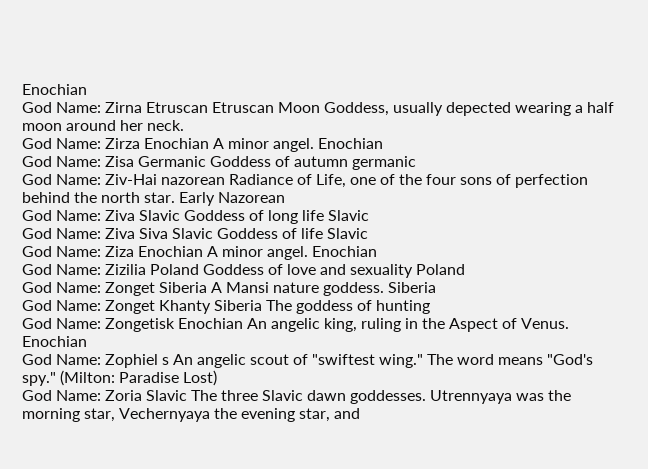Enochian
God Name: Zirna Etruscan Etruscan Moon Goddess, usually depected wearing a half moon around her neck.
God Name: Zirza Enochian A minor angel. Enochian
God Name: Zisa Germanic Goddess of autumn germanic
God Name: Ziv-Hai nazorean Radiance of Life, one of the four sons of perfection behind the north star. Early Nazorean
God Name: Ziva Slavic Goddess of long life Slavic
God Name: Ziva Siva Slavic Goddess of life Slavic
God Name: Ziza Enochian A minor angel. Enochian
God Name: Zizilia Poland Goddess of love and sexuality Poland
God Name: Zonget Siberia A Mansi nature goddess. Siberia
God Name: Zonget Khanty Siberia The goddess of hunting
God Name: Zongetisk Enochian An angelic king, ruling in the Aspect of Venus. Enochian
God Name: Zophiel s An angelic scout of "swiftest wing." The word means "God's spy." (Milton: Paradise Lost)
God Name: Zoria Slavic The three Slavic dawn goddesses. Utrennyaya was the morning star, Vechernyaya the evening star, and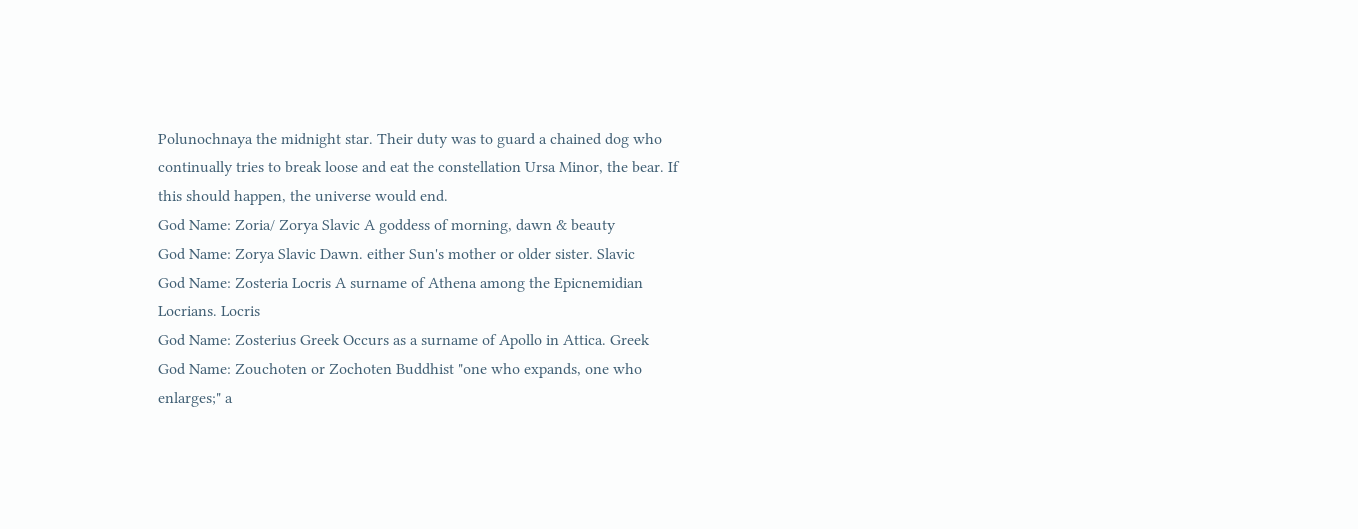Polunochnaya the midnight star. Their duty was to guard a chained dog who continually tries to break loose and eat the constellation Ursa Minor, the bear. If this should happen, the universe would end.
God Name: Zoria/ Zorya Slavic A goddess of morning, dawn & beauty
God Name: Zorya Slavic Dawn. either Sun's mother or older sister. Slavic
God Name: Zosteria Locris A surname of Athena among the Epicnemidian Locrians. Locris
God Name: Zosterius Greek Occurs as a surname of Apollo in Attica. Greek
God Name: Zouchoten or Zochoten Buddhist "one who expands, one who enlarges;" a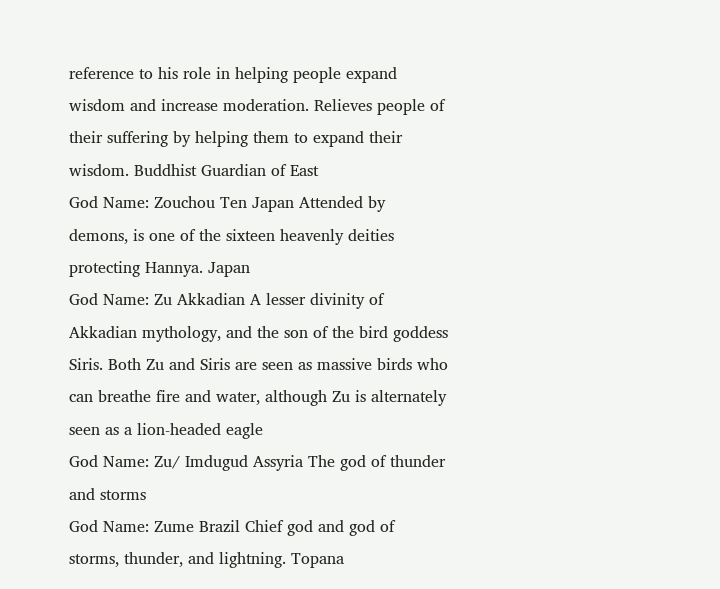reference to his role in helping people expand wisdom and increase moderation. Relieves people of their suffering by helping them to expand their wisdom. Buddhist Guardian of East
God Name: Zouchou Ten Japan Attended by demons, is one of the sixteen heavenly deities protecting Hannya. Japan
God Name: Zu Akkadian A lesser divinity of Akkadian mythology, and the son of the bird goddess Siris. Both Zu and Siris are seen as massive birds who can breathe fire and water, although Zu is alternately seen as a lion-headed eagle
God Name: Zu/ Imdugud Assyria The god of thunder and storms
God Name: Zume Brazil Chief god and god of storms, thunder, and lightning. Topana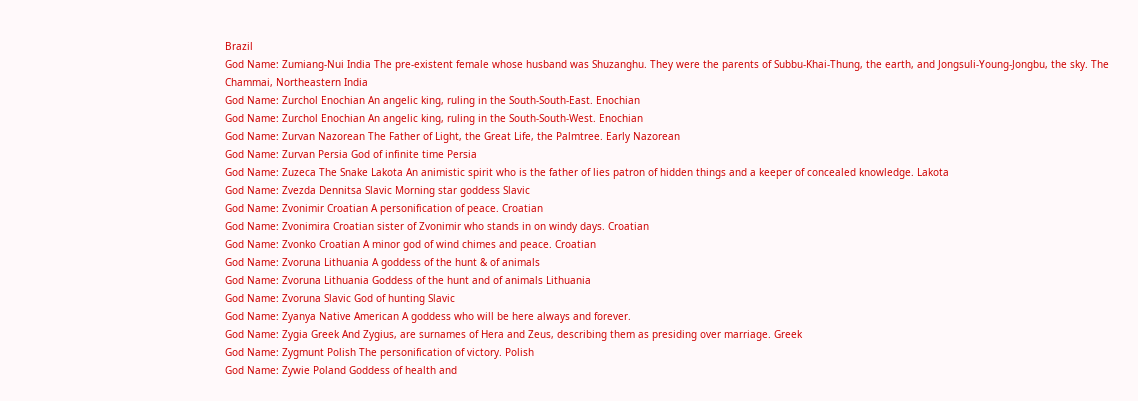Brazil
God Name: Zumiang-Nui India The pre-existent female whose husband was Shuzanghu. They were the parents of Subbu-Khai-Thung, the earth, and Jongsuli-Young-Jongbu, the sky. The Chammai, Northeastern India
God Name: Zurchol Enochian An angelic king, ruling in the South-South-East. Enochian
God Name: Zurchol Enochian An angelic king, ruling in the South-South-West. Enochian
God Name: Zurvan Nazorean The Father of Light, the Great Life, the Palmtree. Early Nazorean
God Name: Zurvan Persia God of infinite time Persia
God Name: Zuzeca The Snake Lakota An animistic spirit who is the father of lies patron of hidden things and a keeper of concealed knowledge. Lakota
God Name: Zvezda Dennitsa Slavic Morning star goddess Slavic
God Name: Zvonimir Croatian A personification of peace. Croatian
God Name: Zvonimira Croatian sister of Zvonimir who stands in on windy days. Croatian
God Name: Zvonko Croatian A minor god of wind chimes and peace. Croatian
God Name: Zvoruna Lithuania A goddess of the hunt & of animals
God Name: Zvoruna Lithuania Goddess of the hunt and of animals Lithuania
God Name: Zvoruna Slavic God of hunting Slavic
God Name: Zyanya Native American A goddess who will be here always and forever.
God Name: Zygia Greek And Zygius, are surnames of Hera and Zeus, describing them as presiding over marriage. Greek
God Name: Zygmunt Polish The personification of victory. Polish
God Name: Zywie Poland Goddess of health and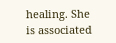healing. She is associated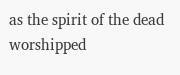as the spirit of the dead worshipped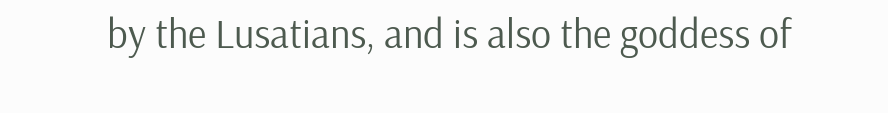by the Lusatians, and is also the goddess of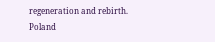regeneration and rebirth. Poland